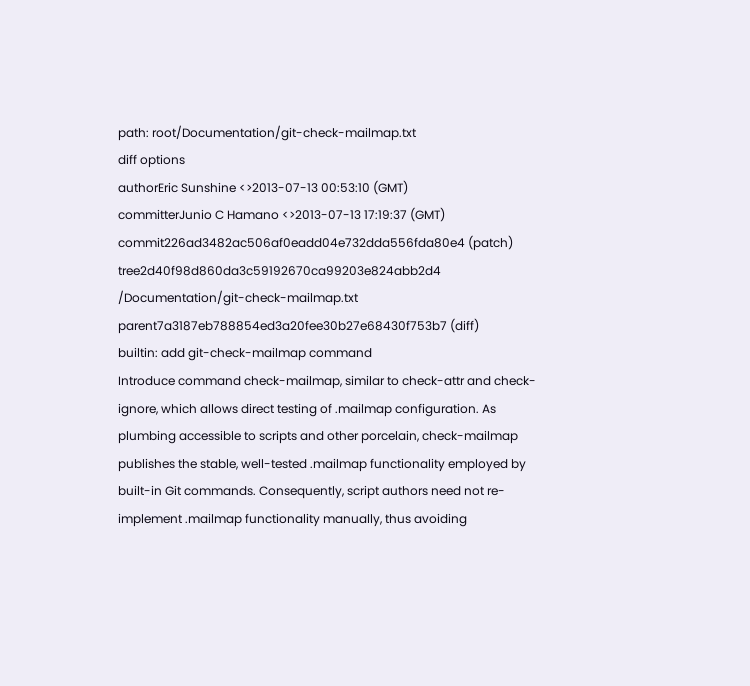path: root/Documentation/git-check-mailmap.txt
diff options
authorEric Sunshine <>2013-07-13 00:53:10 (GMT)
committerJunio C Hamano <>2013-07-13 17:19:37 (GMT)
commit226ad3482ac506af0eadd04e732dda556fda80e4 (patch)
tree2d40f98d860da3c59192670ca99203e824abb2d4 /Documentation/git-check-mailmap.txt
parent7a3187eb788854ed3a20fee30b27e68430f753b7 (diff)
builtin: add git-check-mailmap command
Introduce command check-mailmap, similar to check-attr and check-ignore, which allows direct testing of .mailmap configuration. As plumbing accessible to scripts and other porcelain, check-mailmap publishes the stable, well-tested .mailmap functionality employed by built-in Git commands. Consequently, script authors need not re-implement .mailmap functionality manually, thus avoiding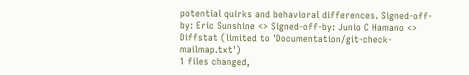potential quirks and behavioral differences. Signed-off-by: Eric Sunshine <> Signed-off-by: Junio C Hamano <>
Diffstat (limited to 'Documentation/git-check-mailmap.txt')
1 files changed,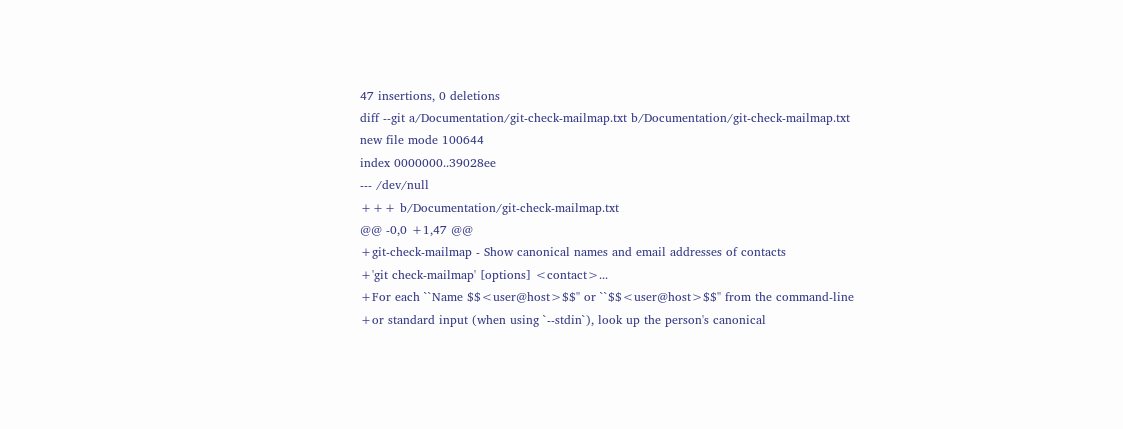47 insertions, 0 deletions
diff --git a/Documentation/git-check-mailmap.txt b/Documentation/git-check-mailmap.txt
new file mode 100644
index 0000000..39028ee
--- /dev/null
+++ b/Documentation/git-check-mailmap.txt
@@ -0,0 +1,47 @@
+git-check-mailmap - Show canonical names and email addresses of contacts
+'git check-mailmap' [options] <contact>...
+For each ``Name $$<user@host>$$'' or ``$$<user@host>$$'' from the command-line
+or standard input (when using `--stdin`), look up the person's canonical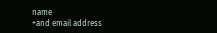name
+and email address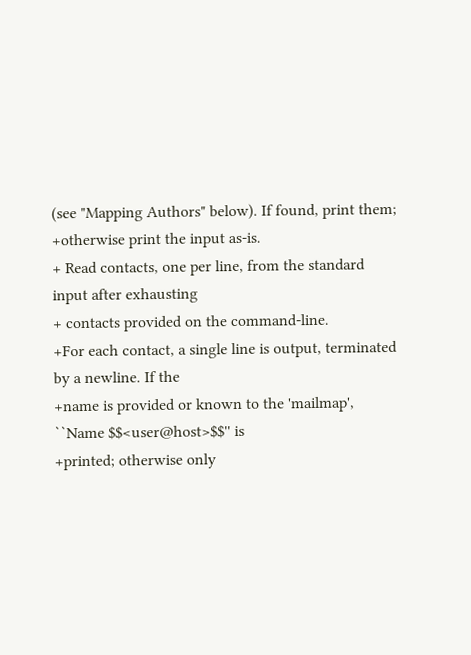(see "Mapping Authors" below). If found, print them;
+otherwise print the input as-is.
+ Read contacts, one per line, from the standard input after exhausting
+ contacts provided on the command-line.
+For each contact, a single line is output, terminated by a newline. If the
+name is provided or known to the 'mailmap', ``Name $$<user@host>$$'' is
+printed; otherwise only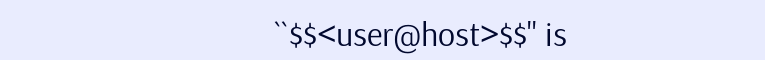``$$<user@host>$$'' is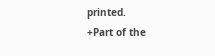printed.
+Part of the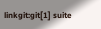linkgit:git[1] suite